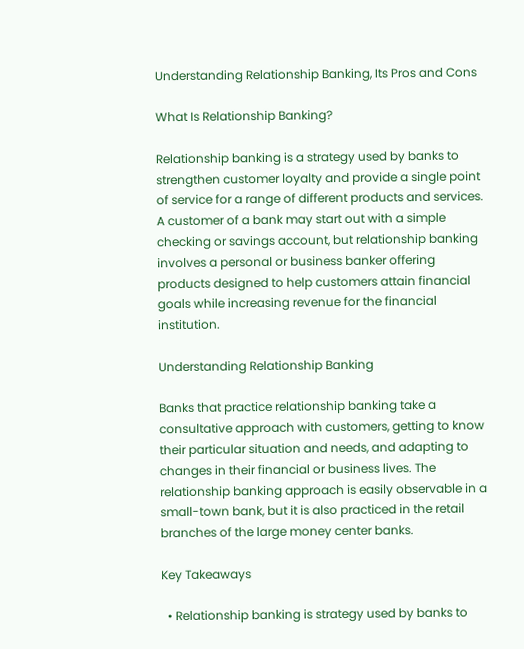Understanding Relationship Banking, Its Pros and Cons

What Is Relationship Banking?

Relationship banking is a strategy used by banks to strengthen customer loyalty and provide a single point of service for a range of different products and services. A customer of a bank may start out with a simple checking or savings account, but relationship banking involves a personal or business banker offering products designed to help customers attain financial goals while increasing revenue for the financial institution.

Understanding Relationship Banking

Banks that practice relationship banking take a consultative approach with customers, getting to know their particular situation and needs, and adapting to changes in their financial or business lives. The relationship banking approach is easily observable in a small-town bank, but it is also practiced in the retail branches of the large money center banks.

Key Takeaways

  • Relationship banking is strategy used by banks to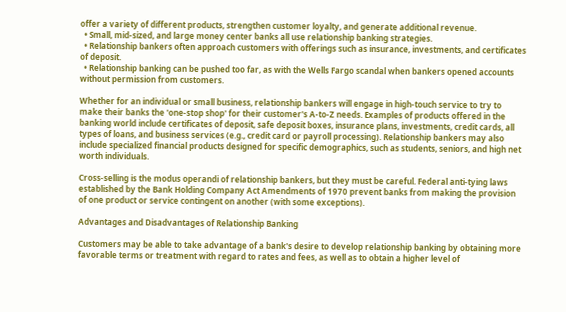offer a variety of different products, strengthen customer loyalty, and generate additional revenue.
  • Small, mid-sized, and large money center banks all use relationship banking strategies.
  • Relationship bankers often approach customers with offerings such as insurance, investments, and certificates of deposit.
  • Relationship banking can be pushed too far, as with the Wells Fargo scandal when bankers opened accounts without permission from customers.

Whether for an individual or small business, relationship bankers will engage in high-touch service to try to make their banks the 'one-stop shop' for their customer's A-to-Z needs. Examples of products offered in the banking world include certificates of deposit, safe deposit boxes, insurance plans, investments, credit cards, all types of loans, and business services (e.g., credit card or payroll processing). Relationship bankers may also include specialized financial products designed for specific demographics, such as students, seniors, and high net worth individuals.

Cross-selling is the modus operandi of relationship bankers, but they must be careful. Federal anti-tying laws established by the Bank Holding Company Act Amendments of 1970 prevent banks from making the provision of one product or service contingent on another (with some exceptions).

Advantages and Disadvantages of Relationship Banking

Customers may be able to take advantage of a bank's desire to develop relationship banking by obtaining more favorable terms or treatment with regard to rates and fees, as well as to obtain a higher level of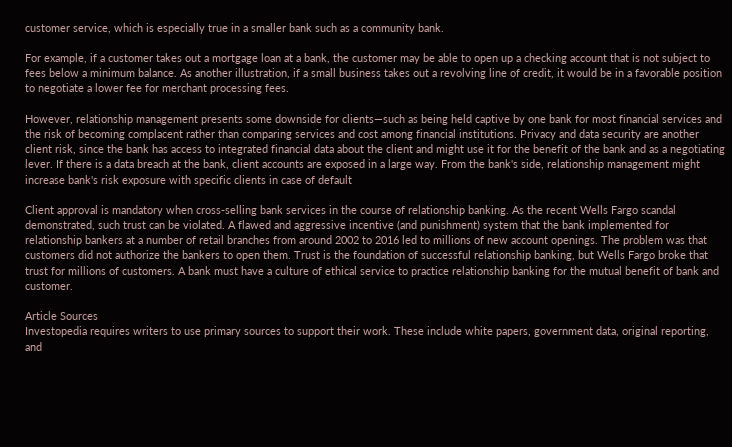customer service, which is especially true in a smaller bank such as a community bank.

For example, if a customer takes out a mortgage loan at a bank, the customer may be able to open up a checking account that is not subject to fees below a minimum balance. As another illustration, if a small business takes out a revolving line of credit, it would be in a favorable position to negotiate a lower fee for merchant processing fees.

However, relationship management presents some downside for clients—such as being held captive by one bank for most financial services and the risk of becoming complacent rather than comparing services and cost among financial institutions. Privacy and data security are another client risk, since the bank has access to integrated financial data about the client and might use it for the benefit of the bank and as a negotiating lever. If there is a data breach at the bank, client accounts are exposed in a large way. From the bank's side, relationship management might increase bank's risk exposure with specific clients in case of default

Client approval is mandatory when cross-selling bank services in the course of relationship banking. As the recent Wells Fargo scandal demonstrated, such trust can be violated. A flawed and aggressive incentive (and punishment) system that the bank implemented for relationship bankers at a number of retail branches from around 2002 to 2016 led to millions of new account openings. The problem was that customers did not authorize the bankers to open them. Trust is the foundation of successful relationship banking, but Wells Fargo broke that trust for millions of customers. A bank must have a culture of ethical service to practice relationship banking for the mutual benefit of bank and customer.

Article Sources
Investopedia requires writers to use primary sources to support their work. These include white papers, government data, original reporting, and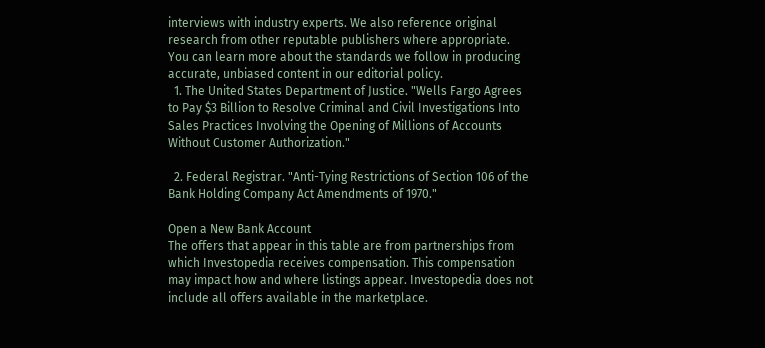interviews with industry experts. We also reference original research from other reputable publishers where appropriate. You can learn more about the standards we follow in producing accurate, unbiased content in our editorial policy.
  1. The United States Department of Justice. "Wells Fargo Agrees to Pay $3 Billion to Resolve Criminal and Civil Investigations Into Sales Practices Involving the Opening of Millions of Accounts Without Customer Authorization."

  2. Federal Registrar. "Anti-Tying Restrictions of Section 106 of the Bank Holding Company Act Amendments of 1970."

Open a New Bank Account
The offers that appear in this table are from partnerships from which Investopedia receives compensation. This compensation may impact how and where listings appear. Investopedia does not include all offers available in the marketplace.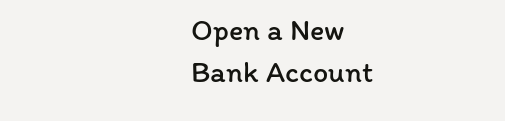Open a New Bank Account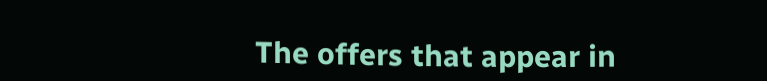The offers that appear in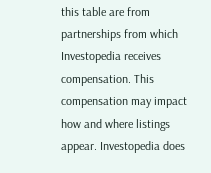this table are from partnerships from which Investopedia receives compensation. This compensation may impact how and where listings appear. Investopedia does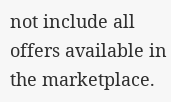not include all offers available in the marketplace.